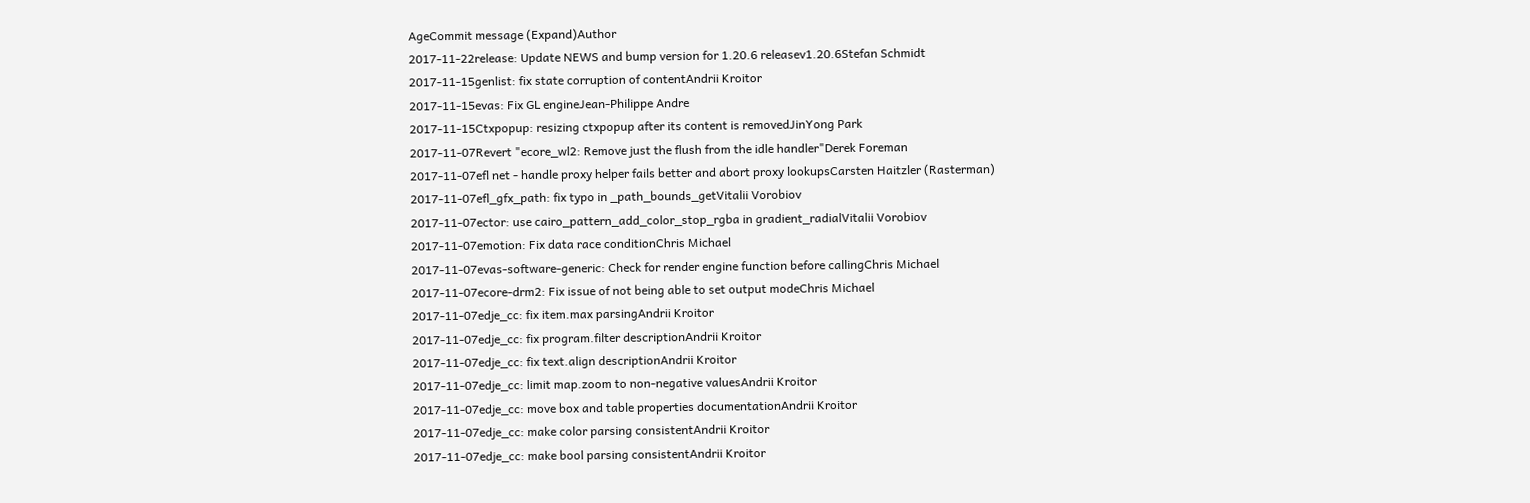AgeCommit message (Expand)Author
2017-11-22release: Update NEWS and bump version for 1.20.6 releasev1.20.6Stefan Schmidt
2017-11-15genlist: fix state corruption of contentAndrii Kroitor
2017-11-15evas: Fix GL engineJean-Philippe Andre
2017-11-15Ctxpopup: resizing ctxpopup after its content is removedJinYong Park
2017-11-07Revert "ecore_wl2: Remove just the flush from the idle handler"Derek Foreman
2017-11-07efl net - handle proxy helper fails better and abort proxy lookupsCarsten Haitzler (Rasterman)
2017-11-07efl_gfx_path: fix typo in _path_bounds_getVitalii Vorobiov
2017-11-07ector: use cairo_pattern_add_color_stop_rgba in gradient_radialVitalii Vorobiov
2017-11-07emotion: Fix data race conditionChris Michael
2017-11-07evas-software-generic: Check for render engine function before callingChris Michael
2017-11-07ecore-drm2: Fix issue of not being able to set output modeChris Michael
2017-11-07edje_cc: fix item.max parsingAndrii Kroitor
2017-11-07edje_cc: fix program.filter descriptionAndrii Kroitor
2017-11-07edje_cc: fix text.align descriptionAndrii Kroitor
2017-11-07edje_cc: limit map.zoom to non-negative valuesAndrii Kroitor
2017-11-07edje_cc: move box and table properties documentationAndrii Kroitor
2017-11-07edje_cc: make color parsing consistentAndrii Kroitor
2017-11-07edje_cc: make bool parsing consistentAndrii Kroitor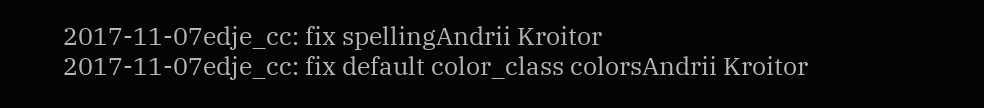2017-11-07edje_cc: fix spellingAndrii Kroitor
2017-11-07edje_cc: fix default color_class colorsAndrii Kroitor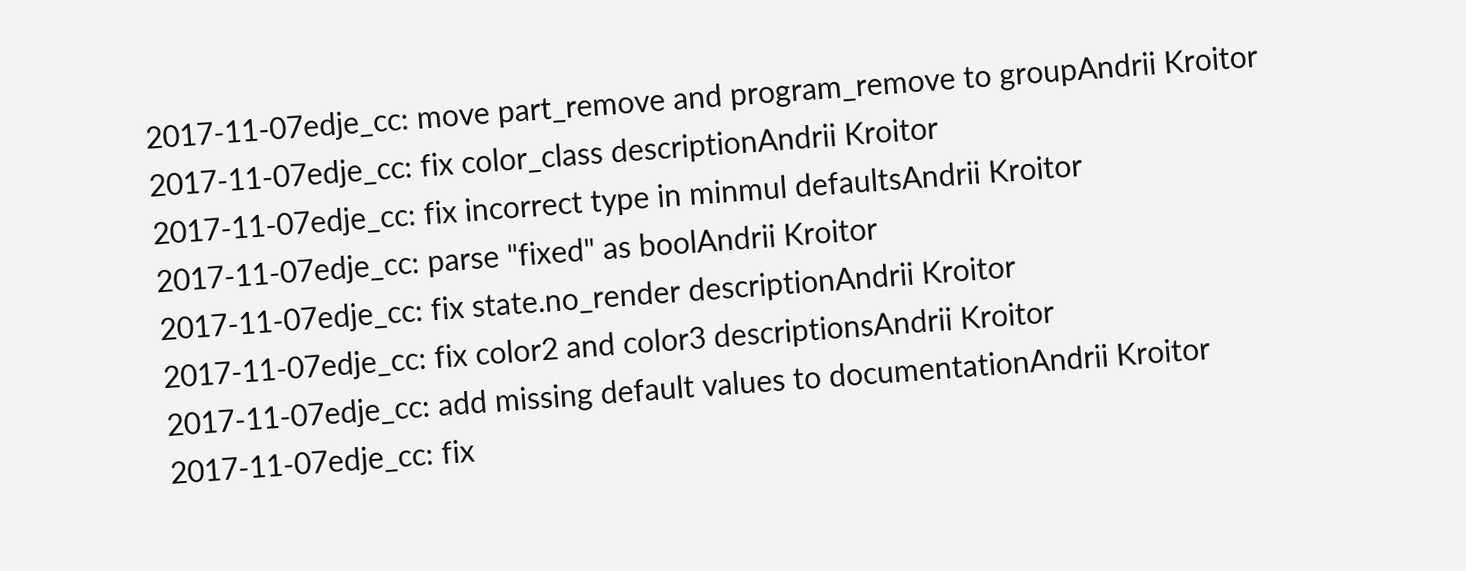2017-11-07edje_cc: move part_remove and program_remove to groupAndrii Kroitor
2017-11-07edje_cc: fix color_class descriptionAndrii Kroitor
2017-11-07edje_cc: fix incorrect type in minmul defaultsAndrii Kroitor
2017-11-07edje_cc: parse "fixed" as boolAndrii Kroitor
2017-11-07edje_cc: fix state.no_render descriptionAndrii Kroitor
2017-11-07edje_cc: fix color2 and color3 descriptionsAndrii Kroitor
2017-11-07edje_cc: add missing default values to documentationAndrii Kroitor
2017-11-07edje_cc: fix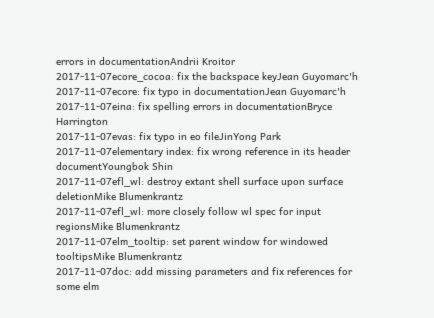errors in documentationAndrii Kroitor
2017-11-07ecore_cocoa: fix the backspace keyJean Guyomarc'h
2017-11-07ecore: fix typo in documentationJean Guyomarc'h
2017-11-07eina: fix spelling errors in documentationBryce Harrington
2017-11-07evas: fix typo in eo fileJinYong Park
2017-11-07elementary index: fix wrong reference in its header documentYoungbok Shin
2017-11-07efl_wl: destroy extant shell surface upon surface deletionMike Blumenkrantz
2017-11-07efl_wl: more closely follow wl spec for input regionsMike Blumenkrantz
2017-11-07elm_tooltip: set parent window for windowed tooltipsMike Blumenkrantz
2017-11-07doc: add missing parameters and fix references for some elm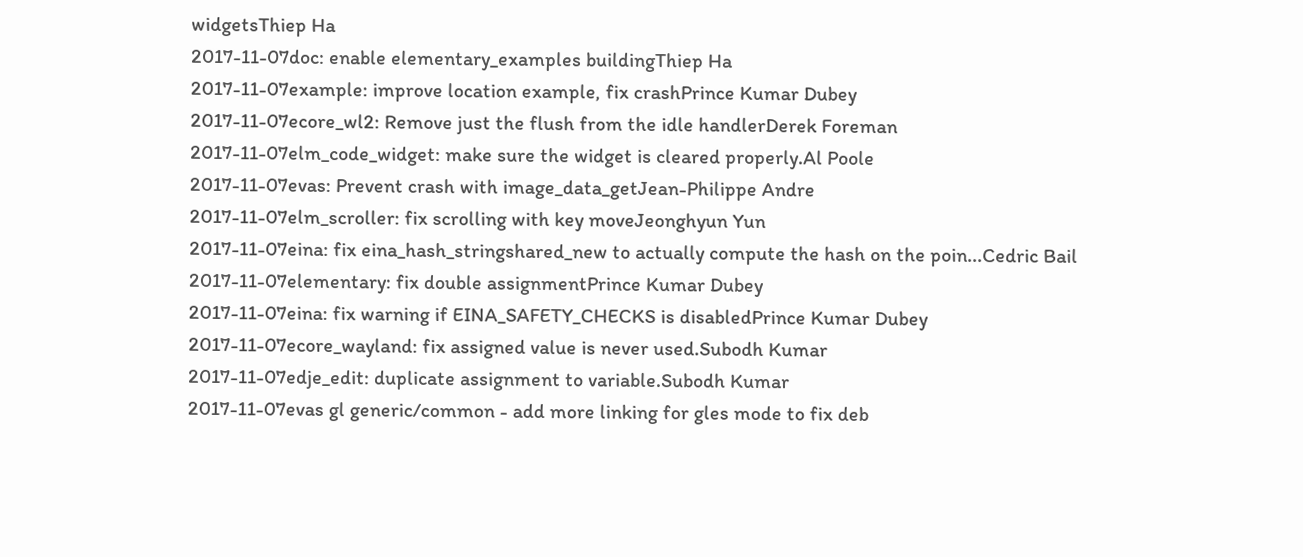widgetsThiep Ha
2017-11-07doc: enable elementary_examples buildingThiep Ha
2017-11-07example: improve location example, fix crashPrince Kumar Dubey
2017-11-07ecore_wl2: Remove just the flush from the idle handlerDerek Foreman
2017-11-07elm_code_widget: make sure the widget is cleared properly.Al Poole
2017-11-07evas: Prevent crash with image_data_getJean-Philippe Andre
2017-11-07elm_scroller: fix scrolling with key moveJeonghyun Yun
2017-11-07eina: fix eina_hash_stringshared_new to actually compute the hash on the poin...Cedric Bail
2017-11-07elementary: fix double assignmentPrince Kumar Dubey
2017-11-07eina: fix warning if EINA_SAFETY_CHECKS is disabledPrince Kumar Dubey
2017-11-07ecore_wayland: fix assigned value is never used.Subodh Kumar
2017-11-07edje_edit: duplicate assignment to variable.Subodh Kumar
2017-11-07evas gl generic/common - add more linking for gles mode to fix deb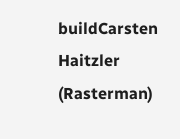buildCarsten Haitzler (Rasterman)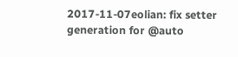2017-11-07eolian: fix setter generation for @auto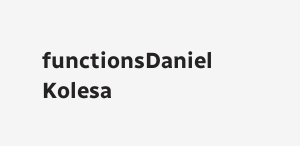functionsDaniel Kolesa